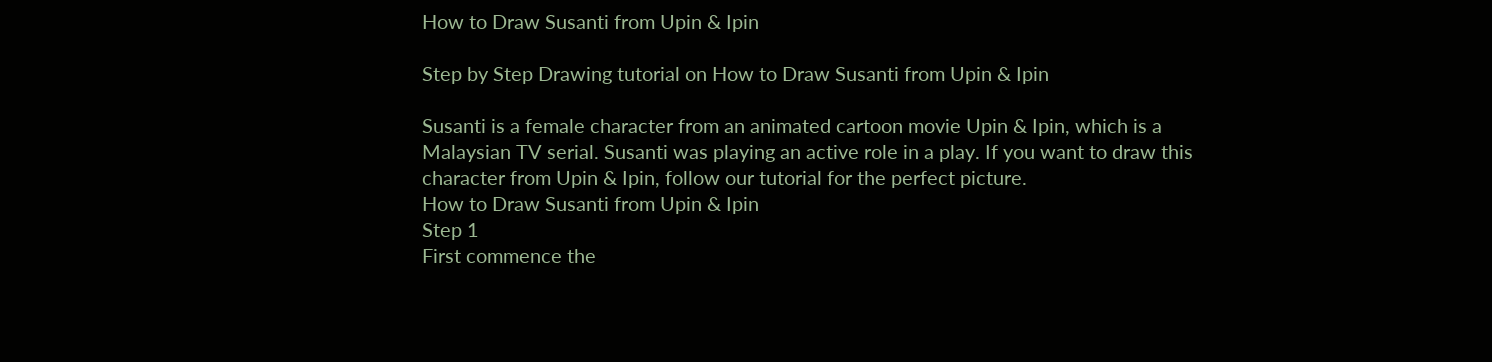How to Draw Susanti from Upin & Ipin

Step by Step Drawing tutorial on How to Draw Susanti from Upin & Ipin

Susanti is a female character from an animated cartoon movie Upin & Ipin, which is a Malaysian TV serial. Susanti was playing an active role in a play. If you want to draw this character from Upin & Ipin, follow our tutorial for the perfect picture.
How to Draw Susanti from Upin & Ipin
Step 1
First commence the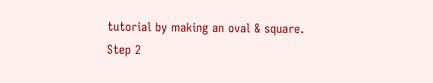tutorial by making an oval & square.
Step 2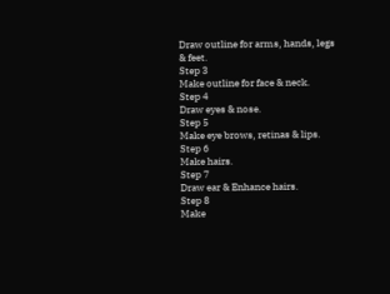Draw outline for arms, hands, legs & feet.
Step 3
Make outline for face & neck.
Step 4
Draw eyes & nose.
Step 5
Make eye brows, retinas & lips.
Step 6
Make hairs.
Step 7
Draw ear & Enhance hairs.
Step 8
Make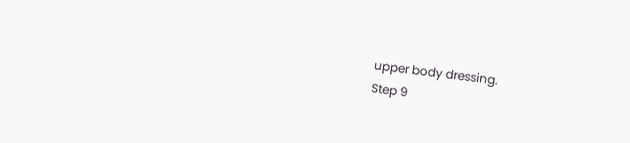upper body dressing.
Step 9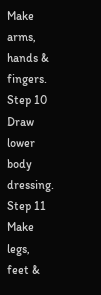Make arms, hands & fingers.
Step 10
Draw lower body dressing.
Step 11
Make legs, feet &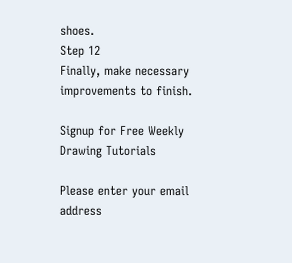shoes.
Step 12
Finally, make necessary improvements to finish.

Signup for Free Weekly Drawing Tutorials

Please enter your email address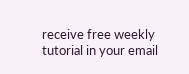receive free weekly tutorial in your email